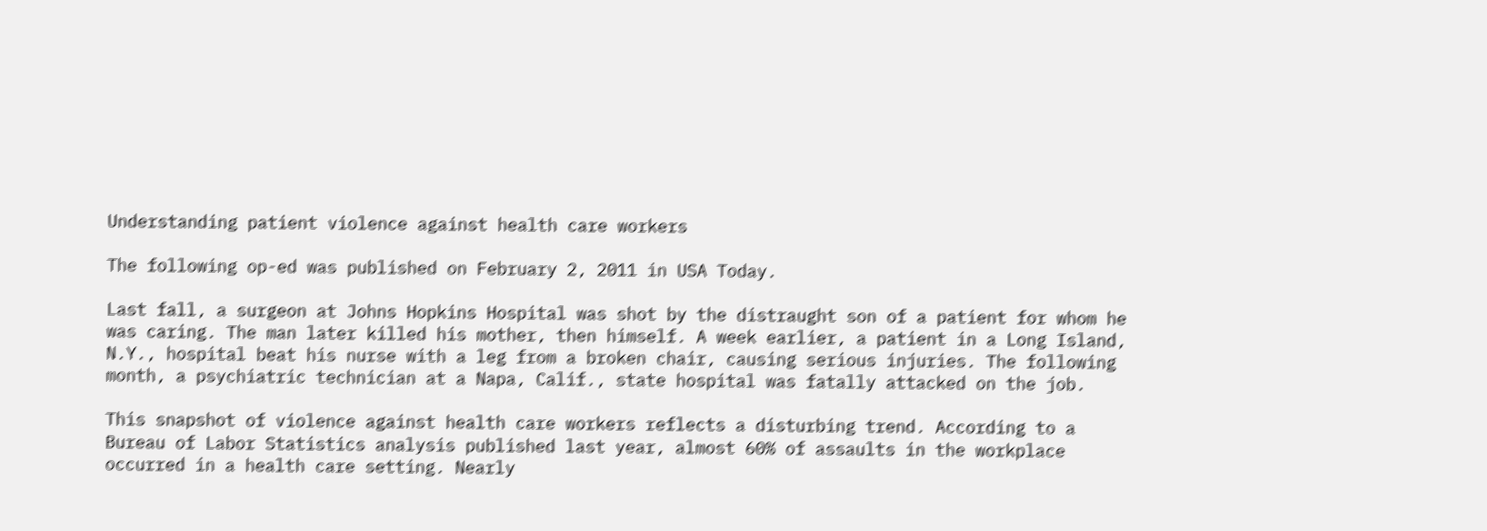Understanding patient violence against health care workers

The following op-ed was published on February 2, 2011 in USA Today.

Last fall, a surgeon at Johns Hopkins Hospital was shot by the distraught son of a patient for whom he was caring. The man later killed his mother, then himself. A week earlier, a patient in a Long Island, N.Y., hospital beat his nurse with a leg from a broken chair, causing serious injuries. The following month, a psychiatric technician at a Napa, Calif., state hospital was fatally attacked on the job.

This snapshot of violence against health care workers reflects a disturbing trend. According to a Bureau of Labor Statistics analysis published last year, almost 60% of assaults in the workplace occurred in a health care setting. Nearly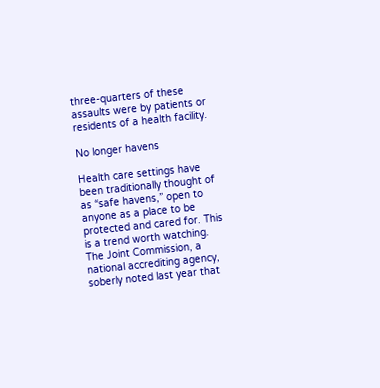three-quarters of these assaults were by patients or residents of a health facility.

No longer havens

Health care settings have been traditionally thought of as “safe havens,” open to anyone as a place to be protected and cared for. This is a trend worth watching. The Joint Commission, a national accrediting agency, soberly noted last year that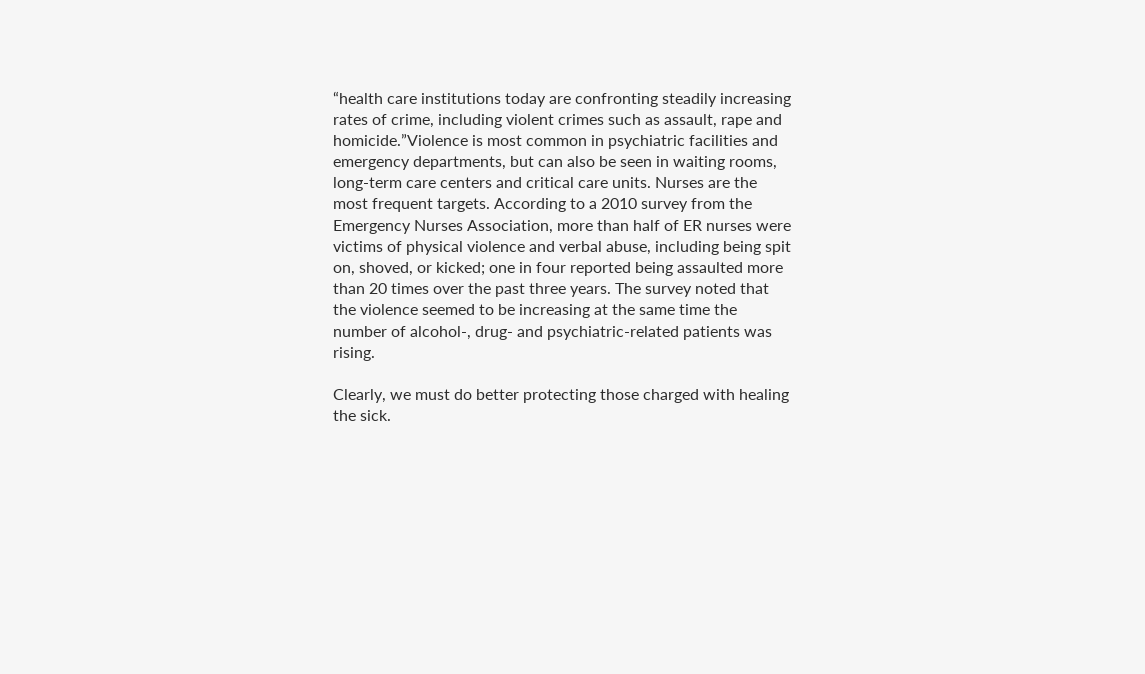“health care institutions today are confronting steadily increasing rates of crime, including violent crimes such as assault, rape and homicide.”Violence is most common in psychiatric facilities and emergency departments, but can also be seen in waiting rooms, long-term care centers and critical care units. Nurses are the most frequent targets. According to a 2010 survey from the Emergency Nurses Association, more than half of ER nurses were victims of physical violence and verbal abuse, including being spit on, shoved, or kicked; one in four reported being assaulted more than 20 times over the past three years. The survey noted that the violence seemed to be increasing at the same time the number of alcohol-, drug- and psychiatric-related patients was rising.

Clearly, we must do better protecting those charged with healing the sick.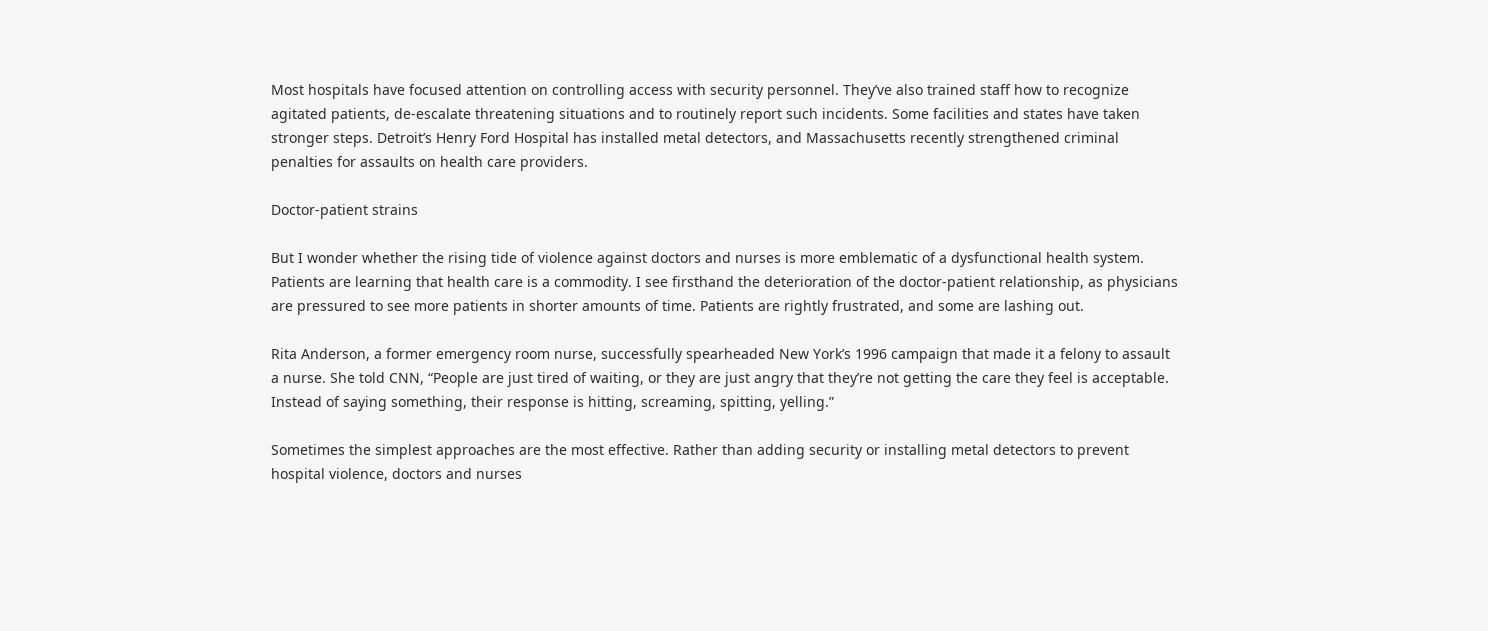Most hospitals have focused attention on controlling access with security personnel. They’ve also trained staff how to recognize agitated patients, de-escalate threatening situations and to routinely report such incidents. Some facilities and states have taken stronger steps. Detroit’s Henry Ford Hospital has installed metal detectors, and Massachusetts recently strengthened criminal penalties for assaults on health care providers.

Doctor-patient strains

But I wonder whether the rising tide of violence against doctors and nurses is more emblematic of a dysfunctional health system. Patients are learning that health care is a commodity. I see firsthand the deterioration of the doctor-patient relationship, as physicians are pressured to see more patients in shorter amounts of time. Patients are rightly frustrated, and some are lashing out.

Rita Anderson, a former emergency room nurse, successfully spearheaded New York’s 1996 campaign that made it a felony to assault a nurse. She told CNN, “People are just tired of waiting, or they are just angry that they’re not getting the care they feel is acceptable. Instead of saying something, their response is hitting, screaming, spitting, yelling.”

Sometimes the simplest approaches are the most effective. Rather than adding security or installing metal detectors to prevent hospital violence, doctors and nurses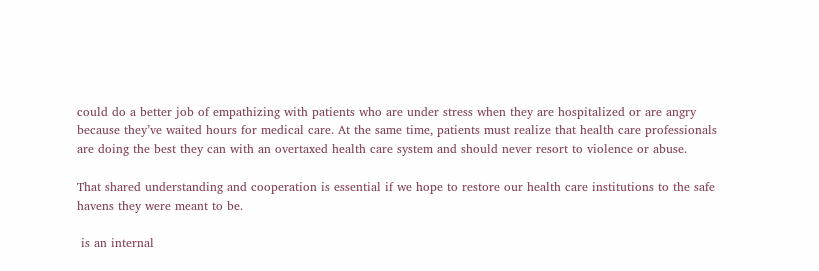could do a better job of empathizing with patients who are under stress when they are hospitalized or are angry because they’ve waited hours for medical care. At the same time, patients must realize that health care professionals are doing the best they can with an overtaxed health care system and should never resort to violence or abuse.

That shared understanding and cooperation is essential if we hope to restore our health care institutions to the safe havens they were meant to be.

 is an internal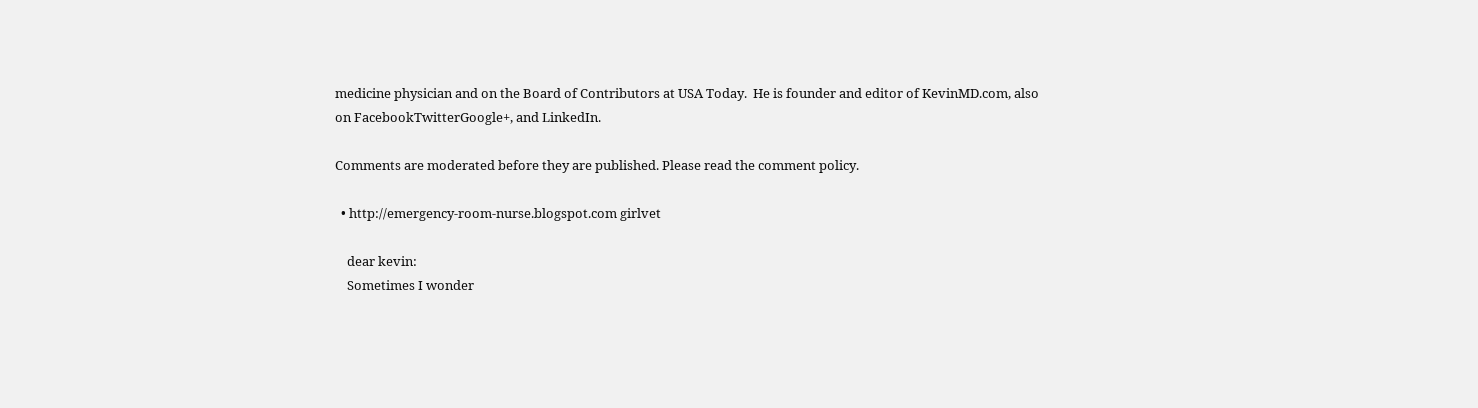medicine physician and on the Board of Contributors at USA Today.  He is founder and editor of KevinMD.com, also on FacebookTwitterGoogle+, and LinkedIn.

Comments are moderated before they are published. Please read the comment policy.

  • http://emergency-room-nurse.blogspot.com girlvet

    dear kevin:
    Sometimes I wonder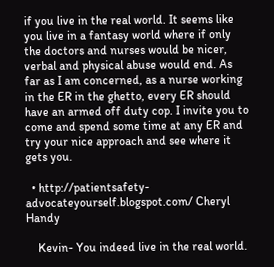if you live in the real world. It seems like you live in a fantasy world where if only the doctors and nurses would be nicer, verbal and physical abuse would end. As far as I am concerned, as a nurse working in the ER in the ghetto, every ER should have an armed off duty cop. I invite you to come and spend some time at any ER and try your nice approach and see where it gets you.

  • http://patientsafety-advocateyourself.blogspot.com/ Cheryl Handy

    Kevin- You indeed live in the real world.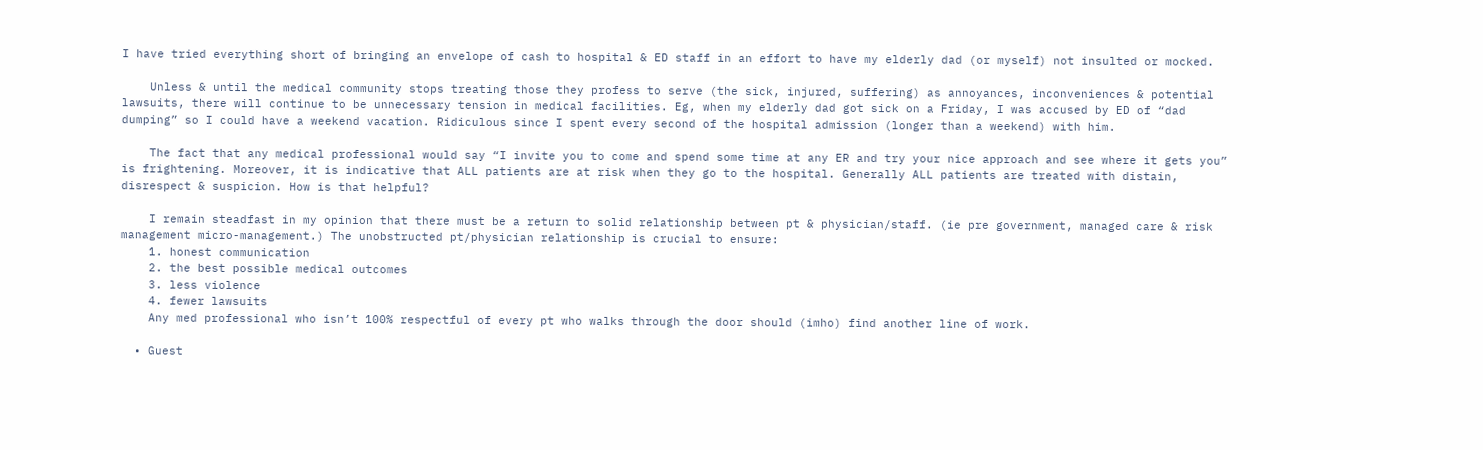I have tried everything short of bringing an envelope of cash to hospital & ED staff in an effort to have my elderly dad (or myself) not insulted or mocked.

    Unless & until the medical community stops treating those they profess to serve (the sick, injured, suffering) as annoyances, inconveniences & potential lawsuits, there will continue to be unnecessary tension in medical facilities. Eg, when my elderly dad got sick on a Friday, I was accused by ED of “dad dumping” so I could have a weekend vacation. Ridiculous since I spent every second of the hospital admission (longer than a weekend) with him.

    The fact that any medical professional would say “I invite you to come and spend some time at any ER and try your nice approach and see where it gets you” is frightening. Moreover, it is indicative that ALL patients are at risk when they go to the hospital. Generally ALL patients are treated with distain, disrespect & suspicion. How is that helpful?

    I remain steadfast in my opinion that there must be a return to solid relationship between pt & physician/staff. (ie pre government, managed care & risk management micro-management.) The unobstructed pt/physician relationship is crucial to ensure:
    1. honest communication
    2. the best possible medical outcomes
    3. less violence
    4. fewer lawsuits
    Any med professional who isn’t 100% respectful of every pt who walks through the door should (imho) find another line of work.

  • Guest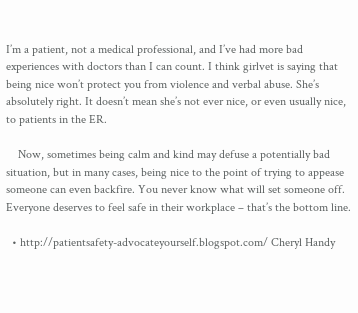I’m a patient, not a medical professional, and I’ve had more bad experiences with doctors than I can count. I think girlvet is saying that being nice won’t protect you from violence and verbal abuse. She’s absolutely right. It doesn’t mean she’s not ever nice, or even usually nice, to patients in the ER.

    Now, sometimes being calm and kind may defuse a potentially bad situation, but in many cases, being nice to the point of trying to appease someone can even backfire. You never know what will set someone off. Everyone deserves to feel safe in their workplace – that’s the bottom line.

  • http://patientsafety-advocateyourself.blogspot.com/ Cheryl Handy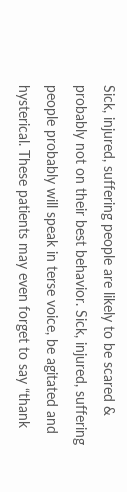Sick, injured, suffering people are likely to be scared & probably not on their best behavior. Sick, injured, suffering people probably will speak in terse voice, be agitated and hysterical. These patients may even forget to say “thank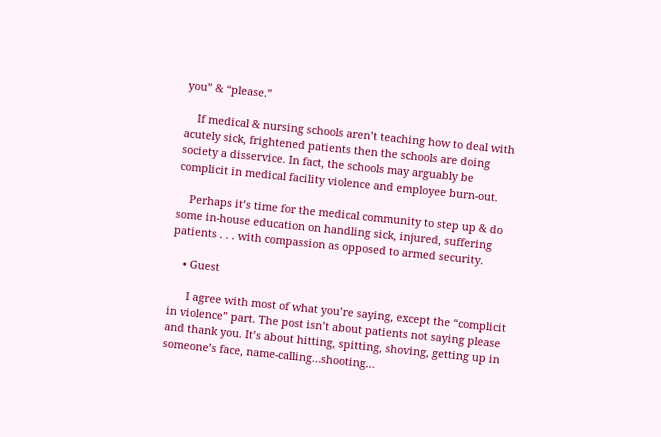you” & “please.”

    If medical & nursing schools aren’t teaching how to deal with acutely sick, frightened patients then the schools are doing society a disservice. In fact, the schools may arguably be complicit in medical facility violence and employee burn-out.

    Perhaps it’s time for the medical community to step up & do some in-house education on handling sick, injured, suffering patients . . . with compassion as opposed to armed security.

    • Guest

      I agree with most of what you’re saying, except the “complicit in violence” part. The post isn’t about patients not saying please and thank you. It’s about hitting, spitting, shoving, getting up in someone’s face, name-calling…shooting…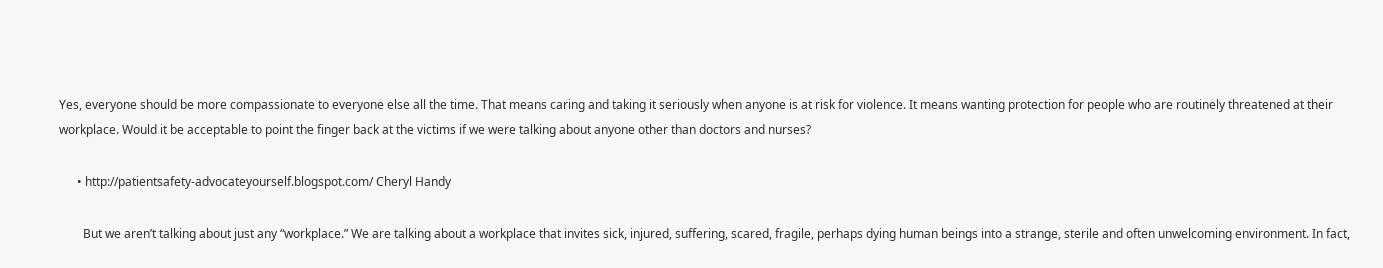Yes, everyone should be more compassionate to everyone else all the time. That means caring and taking it seriously when anyone is at risk for violence. It means wanting protection for people who are routinely threatened at their workplace. Would it be acceptable to point the finger back at the victims if we were talking about anyone other than doctors and nurses?

      • http://patientsafety-advocateyourself.blogspot.com/ Cheryl Handy

        But we aren’t talking about just any “workplace.” We are talking about a workplace that invites sick, injured, suffering, scared, fragile, perhaps dying human beings into a strange, sterile and often unwelcoming environment. In fact,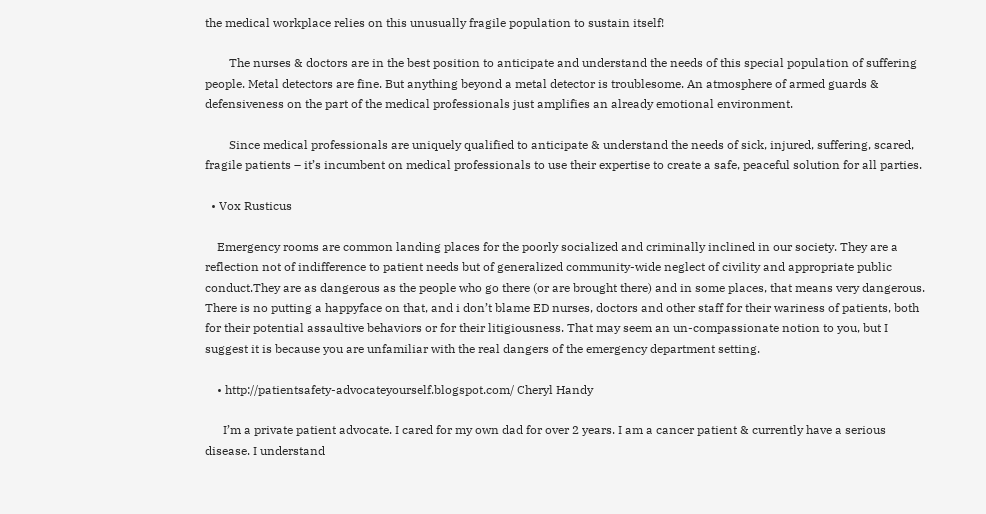the medical workplace relies on this unusually fragile population to sustain itself!

        The nurses & doctors are in the best position to anticipate and understand the needs of this special population of suffering people. Metal detectors are fine. But anything beyond a metal detector is troublesome. An atmosphere of armed guards & defensiveness on the part of the medical professionals just amplifies an already emotional environment.

        Since medical professionals are uniquely qualified to anticipate & understand the needs of sick, injured, suffering, scared, fragile patients – it’s incumbent on medical professionals to use their expertise to create a safe, peaceful solution for all parties.

  • Vox Rusticus

    Emergency rooms are common landing places for the poorly socialized and criminally inclined in our society. They are a reflection not of indifference to patient needs but of generalized community-wide neglect of civility and appropriate public conduct.They are as dangerous as the people who go there (or are brought there) and in some places, that means very dangerous. There is no putting a happyface on that, and i don’t blame ED nurses, doctors and other staff for their wariness of patients, both for their potential assaultive behaviors or for their litigiousness. That may seem an un-compassionate notion to you, but I suggest it is because you are unfamiliar with the real dangers of the emergency department setting.

    • http://patientsafety-advocateyourself.blogspot.com/ Cheryl Handy

      I’m a private patient advocate. I cared for my own dad for over 2 years. I am a cancer patient & currently have a serious disease. I understand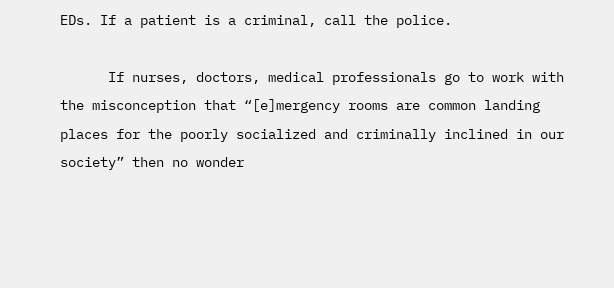EDs. If a patient is a criminal, call the police.

      If nurses, doctors, medical professionals go to work with the misconception that “[e]mergency rooms are common landing places for the poorly socialized and criminally inclined in our society” then no wonder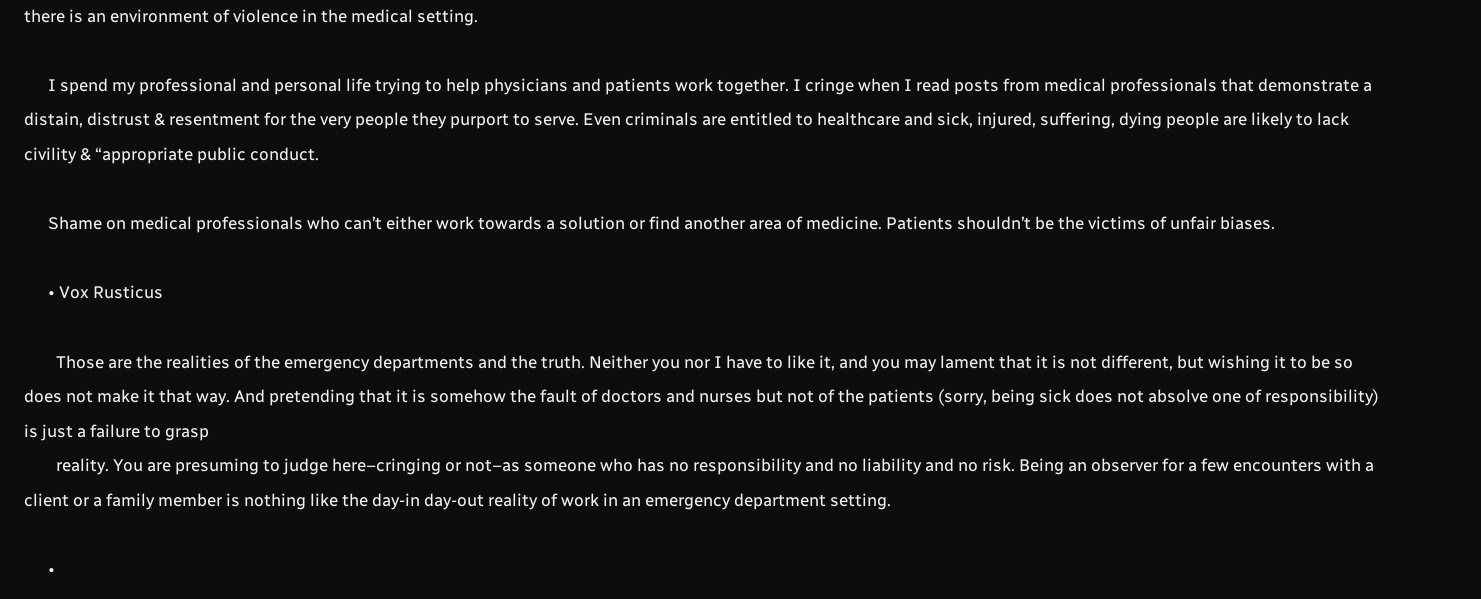there is an environment of violence in the medical setting.

      I spend my professional and personal life trying to help physicians and patients work together. I cringe when I read posts from medical professionals that demonstrate a distain, distrust & resentment for the very people they purport to serve. Even criminals are entitled to healthcare and sick, injured, suffering, dying people are likely to lack civility & “appropriate public conduct.

      Shame on medical professionals who can’t either work towards a solution or find another area of medicine. Patients shouldn’t be the victims of unfair biases.

      • Vox Rusticus

        Those are the realities of the emergency departments and the truth. Neither you nor I have to like it, and you may lament that it is not different, but wishing it to be so does not make it that way. And pretending that it is somehow the fault of doctors and nurses but not of the patients (sorry, being sick does not absolve one of responsibility) is just a failure to grasp
        reality. You are presuming to judge here–cringing or not–as someone who has no responsibility and no liability and no risk. Being an observer for a few encounters with a client or a family member is nothing like the day-in day-out reality of work in an emergency department setting.

      •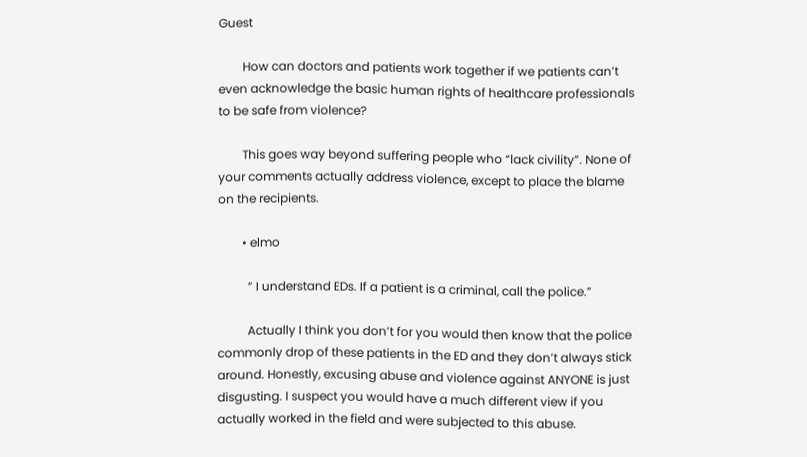Guest

        How can doctors and patients work together if we patients can’t even acknowledge the basic human rights of healthcare professionals to be safe from violence?

        This goes way beyond suffering people who “lack civility”. None of your comments actually address violence, except to place the blame on the recipients.

        • elmo

          ” I understand EDs. If a patient is a criminal, call the police.”

          Actually I think you don’t for you would then know that the police commonly drop of these patients in the ED and they don’t always stick around. Honestly, excusing abuse and violence against ANYONE is just disgusting. I suspect you would have a much different view if you actually worked in the field and were subjected to this abuse.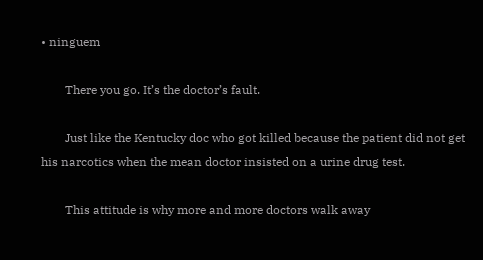• ninguem

        There you go. It’s the doctor’s fault.

        Just like the Kentucky doc who got killed because the patient did not get his narcotics when the mean doctor insisted on a urine drug test.

        This attitude is why more and more doctors walk away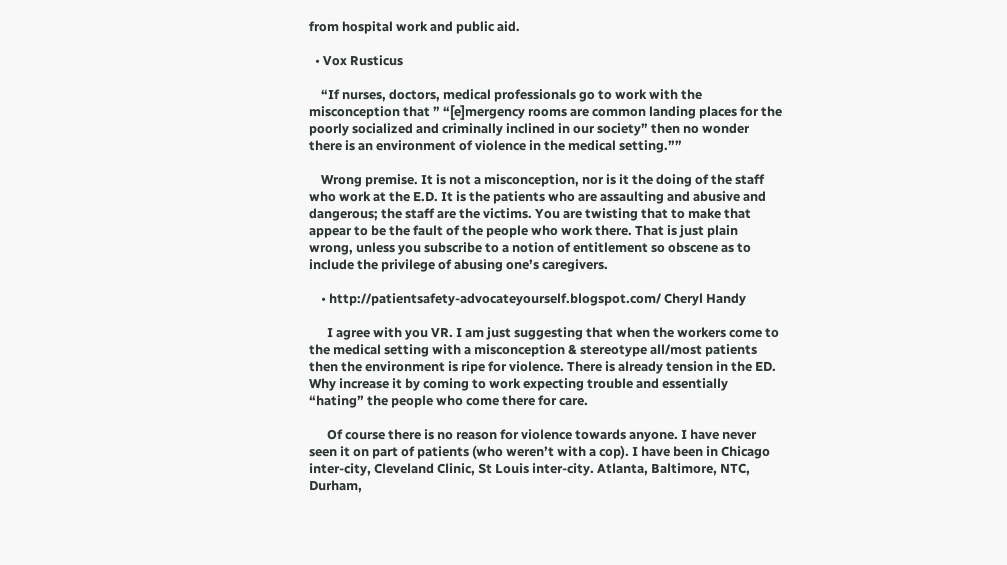from hospital work and public aid.

  • Vox Rusticus

    “If nurses, doctors, medical professionals go to work with the misconception that ” “[e]mergency rooms are common landing places for the poorly socialized and criminally inclined in our society” then no wonder there is an environment of violence in the medical setting.””

    Wrong premise. It is not a misconception, nor is it the doing of the staff who work at the E.D. It is the patients who are assaulting and abusive and dangerous; the staff are the victims. You are twisting that to make that appear to be the fault of the people who work there. That is just plain wrong, unless you subscribe to a notion of entitlement so obscene as to include the privilege of abusing one’s caregivers.

    • http://patientsafety-advocateyourself.blogspot.com/ Cheryl Handy

      I agree with you VR. I am just suggesting that when the workers come to the medical setting with a misconception & stereotype all/most patients then the environment is ripe for violence. There is already tension in the ED. Why increase it by coming to work expecting trouble and essentially “hating” the people who come there for care.

      Of course there is no reason for violence towards anyone. I have never seen it on part of patients (who weren’t with a cop). I have been in Chicago inter-city, Cleveland Clinic, St Louis inter-city. Atlanta, Baltimore, NTC, Durham,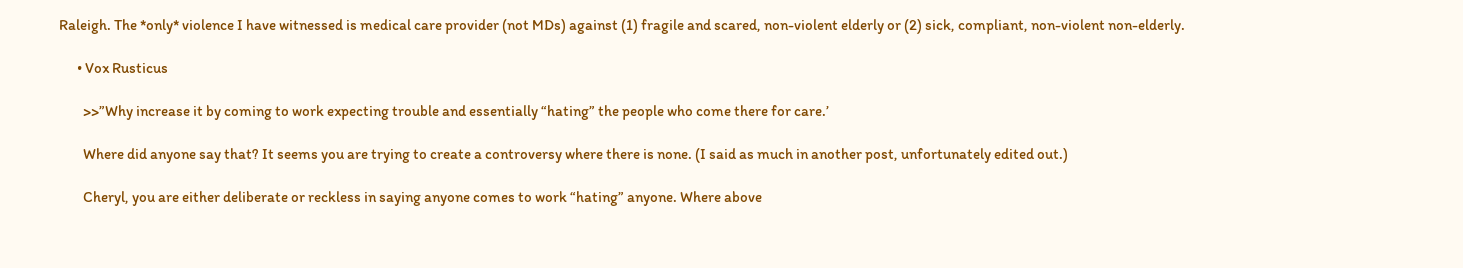Raleigh. The *only* violence I have witnessed is medical care provider (not MDs) against (1) fragile and scared, non-violent elderly or (2) sick, compliant, non-violent non-elderly.

      • Vox Rusticus

        >>”Why increase it by coming to work expecting trouble and essentially “hating” the people who come there for care.’

        Where did anyone say that? It seems you are trying to create a controversy where there is none. (I said as much in another post, unfortunately edited out.)

        Cheryl, you are either deliberate or reckless in saying anyone comes to work “hating” anyone. Where above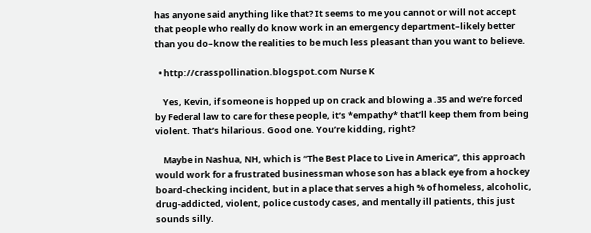has anyone said anything like that? It seems to me you cannot or will not accept that people who really do know work in an emergency department–likely better than you do–know the realities to be much less pleasant than you want to believe.

  • http://crasspollination.blogspot.com Nurse K

    Yes, Kevin, if someone is hopped up on crack and blowing a .35 and we’re forced by Federal law to care for these people, it’s *empathy* that’ll keep them from being violent. That’s hilarious. Good one. You’re kidding, right?

    Maybe in Nashua, NH, which is “The Best Place to Live in America”, this approach would work for a frustrated businessman whose son has a black eye from a hockey board-checking incident, but in a place that serves a high % of homeless, alcoholic, drug-addicted, violent, police custody cases, and mentally ill patients, this just sounds silly.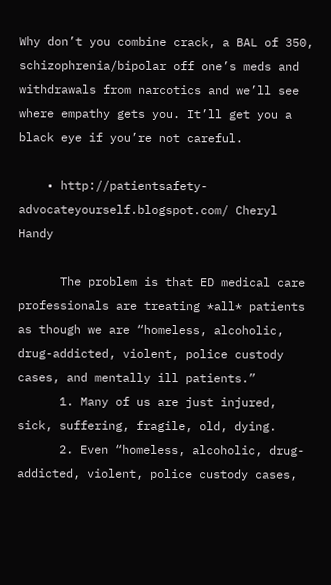Why don’t you combine crack, a BAL of 350, schizophrenia/bipolar off one’s meds and withdrawals from narcotics and we’ll see where empathy gets you. It’ll get you a black eye if you’re not careful.

    • http://patientsafety-advocateyourself.blogspot.com/ Cheryl Handy

      The problem is that ED medical care professionals are treating *all* patients as though we are “homeless, alcoholic, drug-addicted, violent, police custody cases, and mentally ill patients.”
      1. Many of us are just injured, sick, suffering, fragile, old, dying.
      2. Even “homeless, alcoholic, drug-addicted, violent, police custody cases,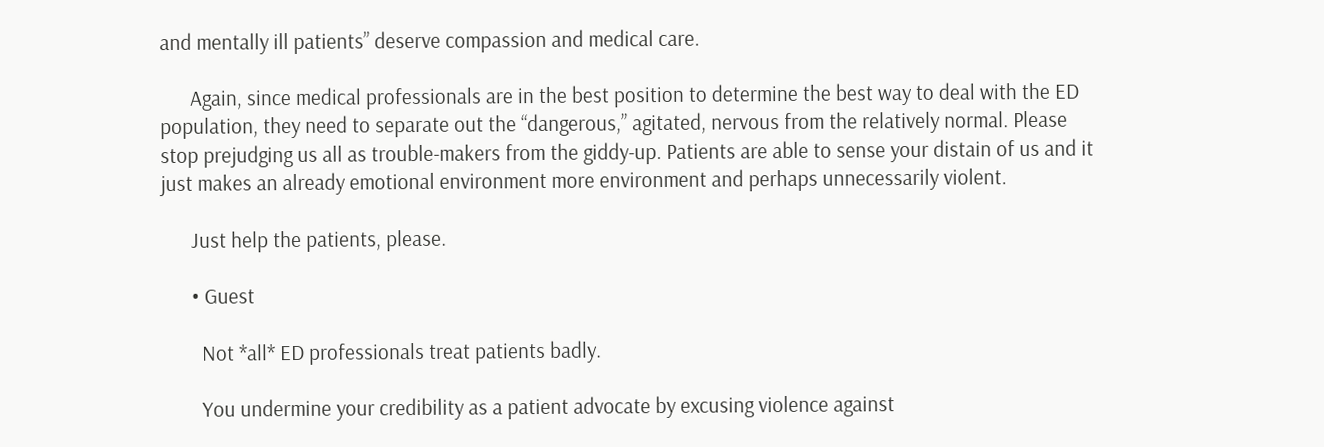and mentally ill patients” deserve compassion and medical care.

      Again, since medical professionals are in the best position to determine the best way to deal with the ED population, they need to separate out the “dangerous,” agitated, nervous from the relatively normal. Please stop prejudging us all as trouble-makers from the giddy-up. Patients are able to sense your distain of us and it just makes an already emotional environment more environment and perhaps unnecessarily violent.

      Just help the patients, please.

      • Guest

        Not *all* ED professionals treat patients badly.

        You undermine your credibility as a patient advocate by excusing violence against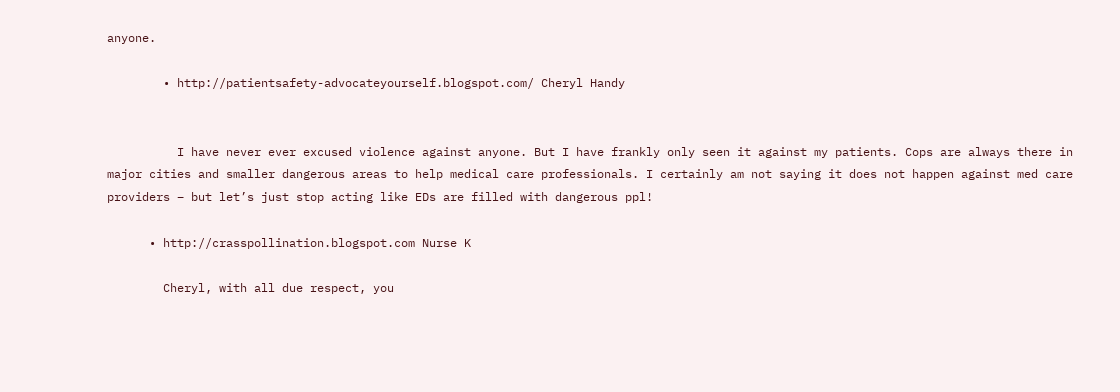anyone.

        • http://patientsafety-advocateyourself.blogspot.com/ Cheryl Handy


          I have never ever excused violence against anyone. But I have frankly only seen it against my patients. Cops are always there in major cities and smaller dangerous areas to help medical care professionals. I certainly am not saying it does not happen against med care providers – but let’s just stop acting like EDs are filled with dangerous ppl!

      • http://crasspollination.blogspot.com Nurse K

        Cheryl, with all due respect, you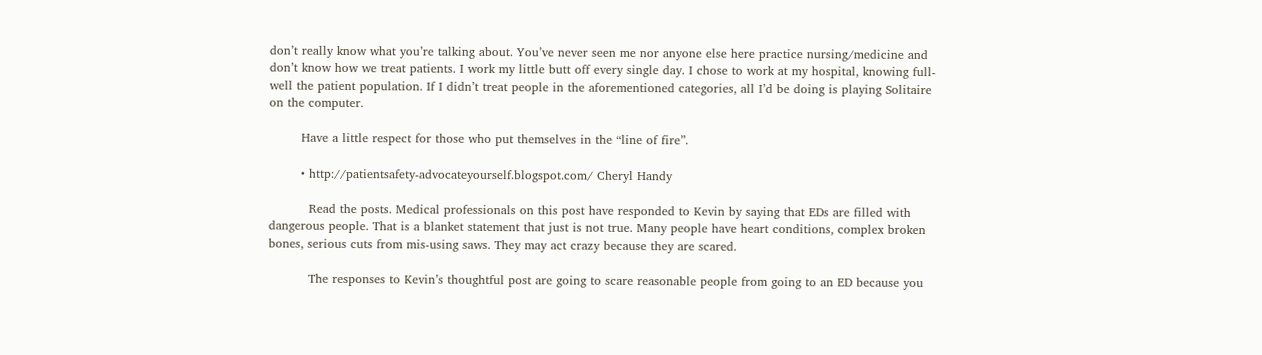don’t really know what you’re talking about. You’ve never seen me nor anyone else here practice nursing/medicine and don’t know how we treat patients. I work my little butt off every single day. I chose to work at my hospital, knowing full-well the patient population. If I didn’t treat people in the aforementioned categories, all I’d be doing is playing Solitaire on the computer.

        Have a little respect for those who put themselves in the “line of fire”.

        • http://patientsafety-advocateyourself.blogspot.com/ Cheryl Handy

          Read the posts. Medical professionals on this post have responded to Kevin by saying that EDs are filled with dangerous people. That is a blanket statement that just is not true. Many people have heart conditions, complex broken bones, serious cuts from mis-using saws. They may act crazy because they are scared.

          The responses to Kevin’s thoughtful post are going to scare reasonable people from going to an ED because you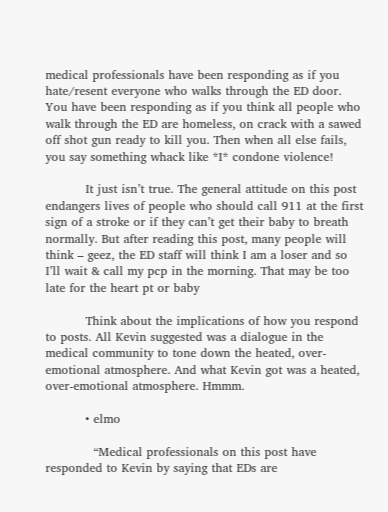medical professionals have been responding as if you hate/resent everyone who walks through the ED door. You have been responding as if you think all people who walk through the ED are homeless, on crack with a sawed off shot gun ready to kill you. Then when all else fails, you say something whack like *I* condone violence!

          It just isn’t true. The general attitude on this post endangers lives of people who should call 911 at the first sign of a stroke or if they can’t get their baby to breath normally. But after reading this post, many people will think – geez, the ED staff will think I am a loser and so I’ll wait & call my pcp in the morning. That may be too late for the heart pt or baby

          Think about the implications of how you respond to posts. All Kevin suggested was a dialogue in the medical community to tone down the heated, over-emotional atmosphere. And what Kevin got was a heated, over-emotional atmosphere. Hmmm.

          • elmo

            “Medical professionals on this post have responded to Kevin by saying that EDs are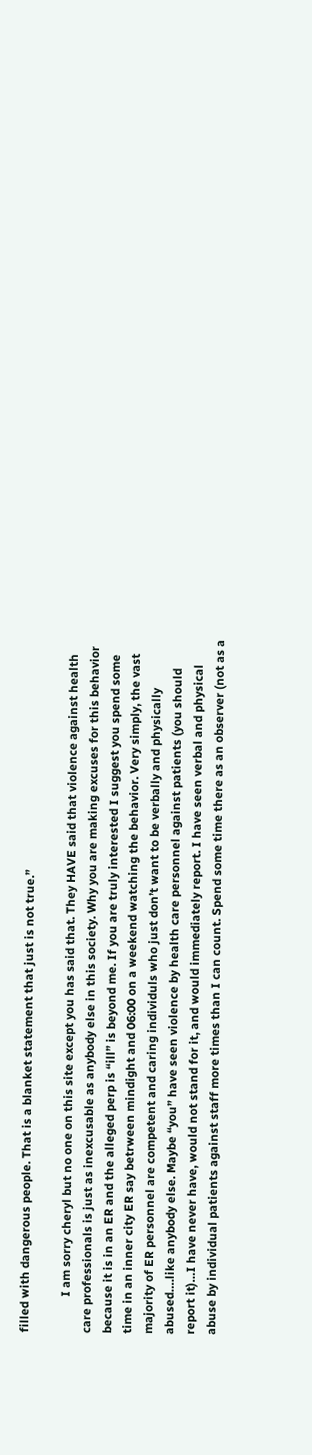filled with dangerous people. That is a blanket statement that just is not true.”

            I am sorry cheryl but no one on this site except you has said that. They HAVE said that violence against health care professionals is just as inexcusable as anybody else in this society. Why you are making excuses for this behavior because it is in an ER and the alleged perp is “ill” is beyond me. If you are truly interested I suggest you spend some time in an inner city ER say betrween mindight and 06:00 on a weekend watching the behavior. Very simply, the vast majority of ER personnel are competent and caring individuls who just don’t want to be verbally and physically abused….like anybody else. Maybe “you” have seen violence by health care personnel against patients (you should report it)…I have never have, would not stand for it, and would immediately report. I have seen verbal and physical abuse by individual patients against staff more times than I can count. Spend some time there as an observer (not as a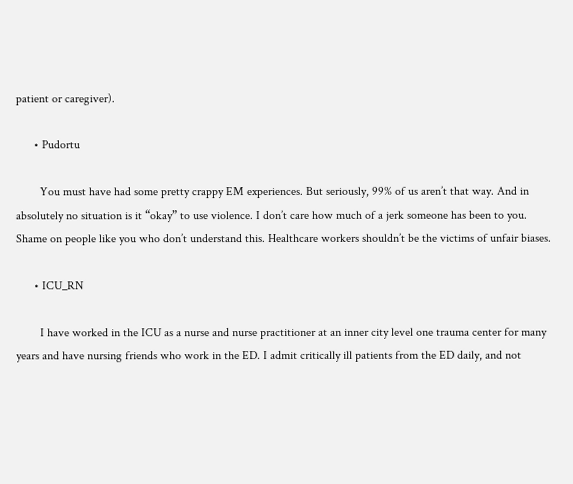patient or caregiver).

      • Pudortu

        You must have had some pretty crappy EM experiences. But seriously, 99% of us aren’t that way. And in absolutely no situation is it “okay” to use violence. I don’t care how much of a jerk someone has been to you. Shame on people like you who don’t understand this. Healthcare workers shouldn’t be the victims of unfair biases.

      • ICU_RN

        I have worked in the ICU as a nurse and nurse practitioner at an inner city level one trauma center for many years and have nursing friends who work in the ED. I admit critically ill patients from the ED daily, and not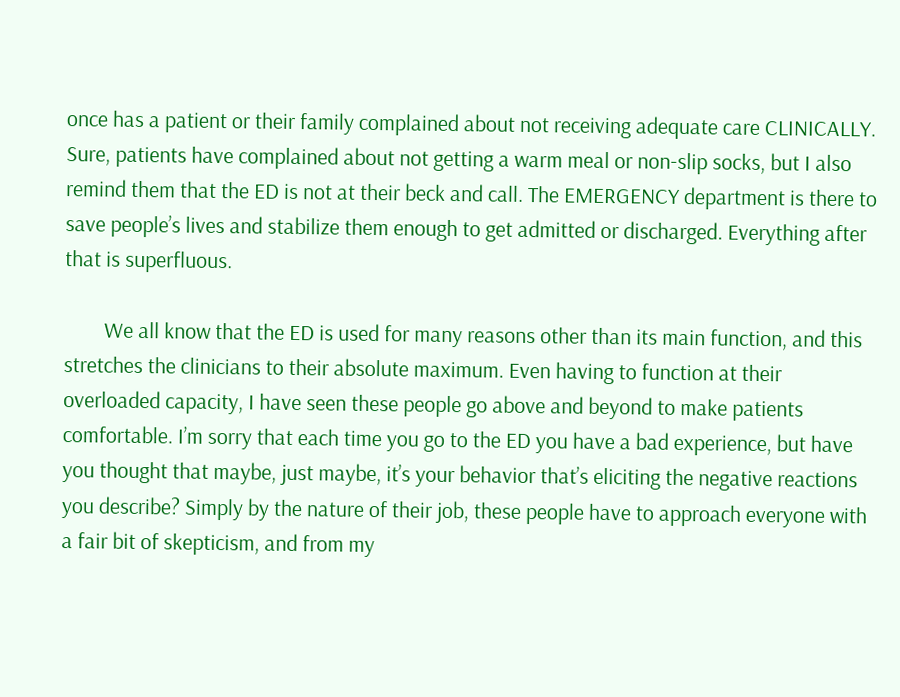once has a patient or their family complained about not receiving adequate care CLINICALLY. Sure, patients have complained about not getting a warm meal or non-slip socks, but I also remind them that the ED is not at their beck and call. The EMERGENCY department is there to save people’s lives and stabilize them enough to get admitted or discharged. Everything after that is superfluous.

        We all know that the ED is used for many reasons other than its main function, and this stretches the clinicians to their absolute maximum. Even having to function at their overloaded capacity, I have seen these people go above and beyond to make patients comfortable. I’m sorry that each time you go to the ED you have a bad experience, but have you thought that maybe, just maybe, it’s your behavior that’s eliciting the negative reactions you describe? Simply by the nature of their job, these people have to approach everyone with a fair bit of skepticism, and from my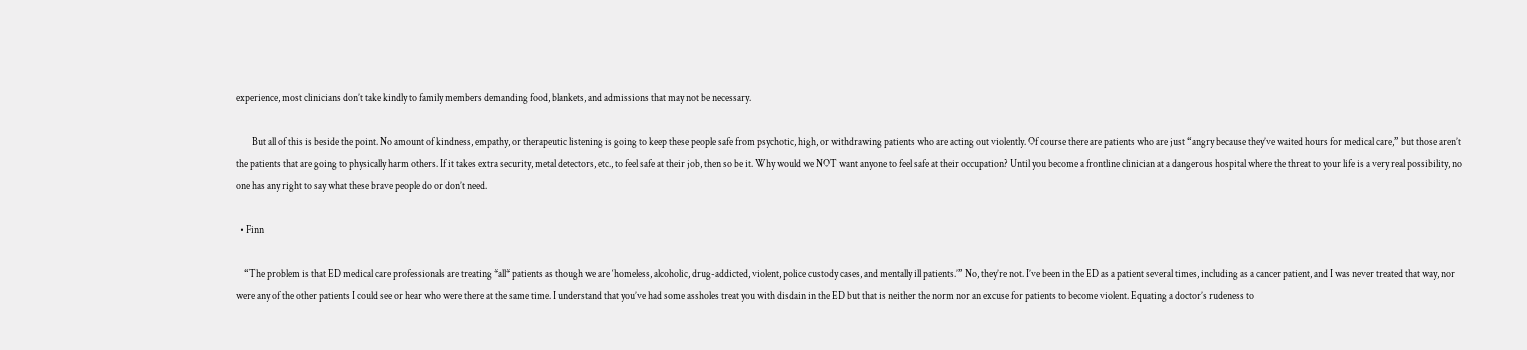experience, most clinicians don’t take kindly to family members demanding food, blankets, and admissions that may not be necessary.

        But all of this is beside the point. No amount of kindness, empathy, or therapeutic listening is going to keep these people safe from psychotic, high, or withdrawing patients who are acting out violently. Of course there are patients who are just “angry because they’ve waited hours for medical care,” but those aren’t the patients that are going to physically harm others. If it takes extra security, metal detectors, etc., to feel safe at their job, then so be it. Why would we NOT want anyone to feel safe at their occupation? Until you become a frontline clinician at a dangerous hospital where the threat to your life is a very real possibility, no one has any right to say what these brave people do or don’t need.

  • Finn

    “The problem is that ED medical care professionals are treating *all* patients as though we are ‘homeless, alcoholic, drug-addicted, violent, police custody cases, and mentally ill patients.’” No, they’re not. I’ve been in the ED as a patient several times, including as a cancer patient, and I was never treated that way, nor were any of the other patients I could see or hear who were there at the same time. I understand that you’ve had some assholes treat you with disdain in the ED but that is neither the norm nor an excuse for patients to become violent. Equating a doctor’s rudeness to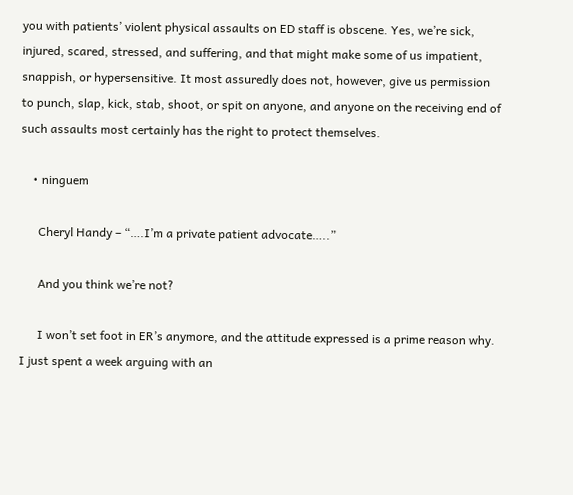you with patients’ violent physical assaults on ED staff is obscene. Yes, we’re sick, injured, scared, stressed, and suffering, and that might make some of us impatient, snappish, or hypersensitive. It most assuredly does not, however, give us permission to punch, slap, kick, stab, shoot, or spit on anyone, and anyone on the receiving end of such assaults most certainly has the right to protect themselves.

    • ninguem

      Cheryl Handy – “….I’m a private patient advocate…..”

      And you think we’re not?

      I won’t set foot in ER’s anymore, and the attitude expressed is a prime reason why. I just spent a week arguing with an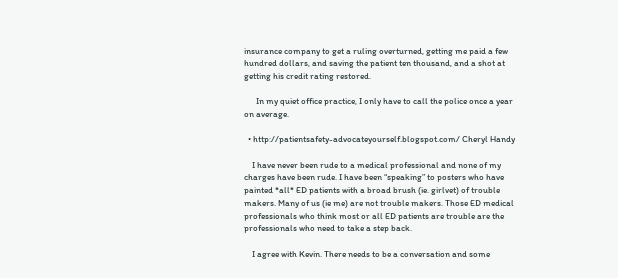insurance company to get a ruling overturned, getting me paid a few hundred dollars, and saving the patient ten thousand, and a shot at getting his credit rating restored.

      In my quiet office practice, I only have to call the police once a year on average.

  • http://patientsafety-advocateyourself.blogspot.com/ Cheryl Handy

    I have never been rude to a medical professional and none of my charges have been rude. I have been “speaking” to posters who have painted *all* ED patients with a broad brush (ie. girlvet) of trouble makers. Many of us (ie me) are not trouble makers. Those ED medical professionals who think most or all ED patients are trouble are the professionals who need to take a step back.

    I agree with Kevin. There needs to be a conversation and some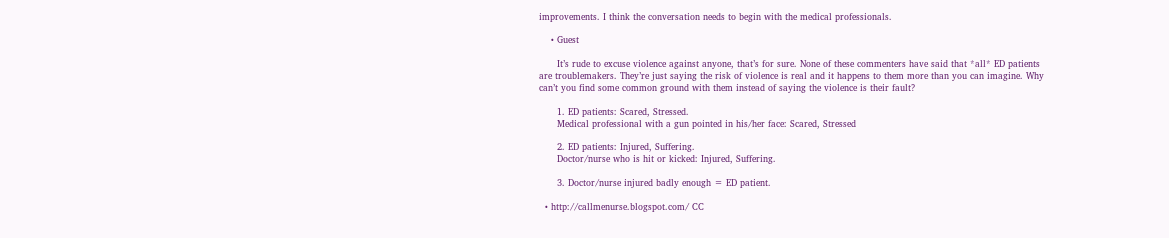improvements. I think the conversation needs to begin with the medical professionals.

    • Guest

      It’s rude to excuse violence against anyone, that’s for sure. None of these commenters have said that *all* ED patients are troublemakers. They’re just saying the risk of violence is real and it happens to them more than you can imagine. Why can’t you find some common ground with them instead of saying the violence is their fault?

      1. ED patients: Scared, Stressed.
      Medical professional with a gun pointed in his/her face: Scared, Stressed

      2. ED patients: Injured, Suffering.
      Doctor/nurse who is hit or kicked: Injured, Suffering.

      3. Doctor/nurse injured badly enough = ED patient.

  • http://callmenurse.blogspot.com/ CC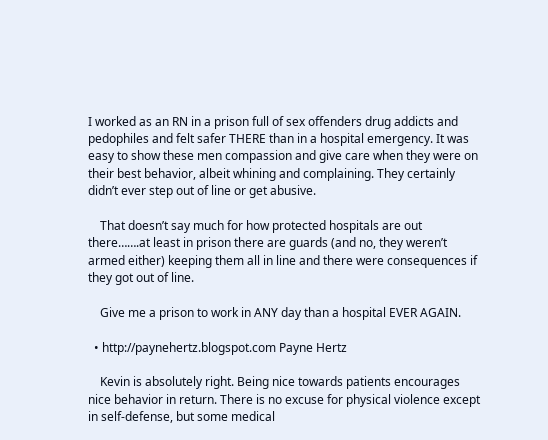I worked as an RN in a prison full of sex offenders drug addicts and pedophiles and felt safer THERE than in a hospital emergency. It was easy to show these men compassion and give care when they were on their best behavior, albeit whining and complaining. They certainly didn’t ever step out of line or get abusive.

    That doesn’t say much for how protected hospitals are out there…….at least in prison there are guards (and no, they weren’t armed either) keeping them all in line and there were consequences if they got out of line.

    Give me a prison to work in ANY day than a hospital EVER AGAIN.

  • http://paynehertz.blogspot.com Payne Hertz

    Kevin is absolutely right. Being nice towards patients encourages nice behavior in return. There is no excuse for physical violence except in self-defense, but some medical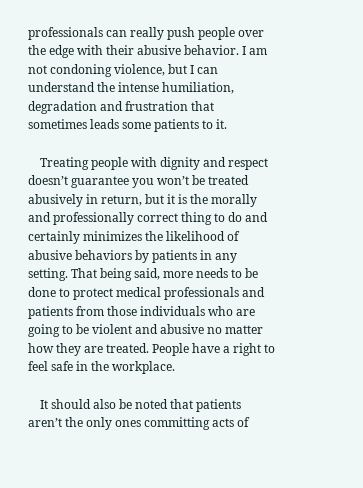professionals can really push people over the edge with their abusive behavior. I am not condoning violence, but I can understand the intense humiliation, degradation and frustration that sometimes leads some patients to it.

    Treating people with dignity and respect doesn’t guarantee you won’t be treated abusively in return, but it is the morally and professionally correct thing to do and certainly minimizes the likelihood of abusive behaviors by patients in any setting. That being said, more needs to be done to protect medical professionals and patients from those individuals who are going to be violent and abusive no matter how they are treated. People have a right to feel safe in the workplace.

    It should also be noted that patients aren’t the only ones committing acts of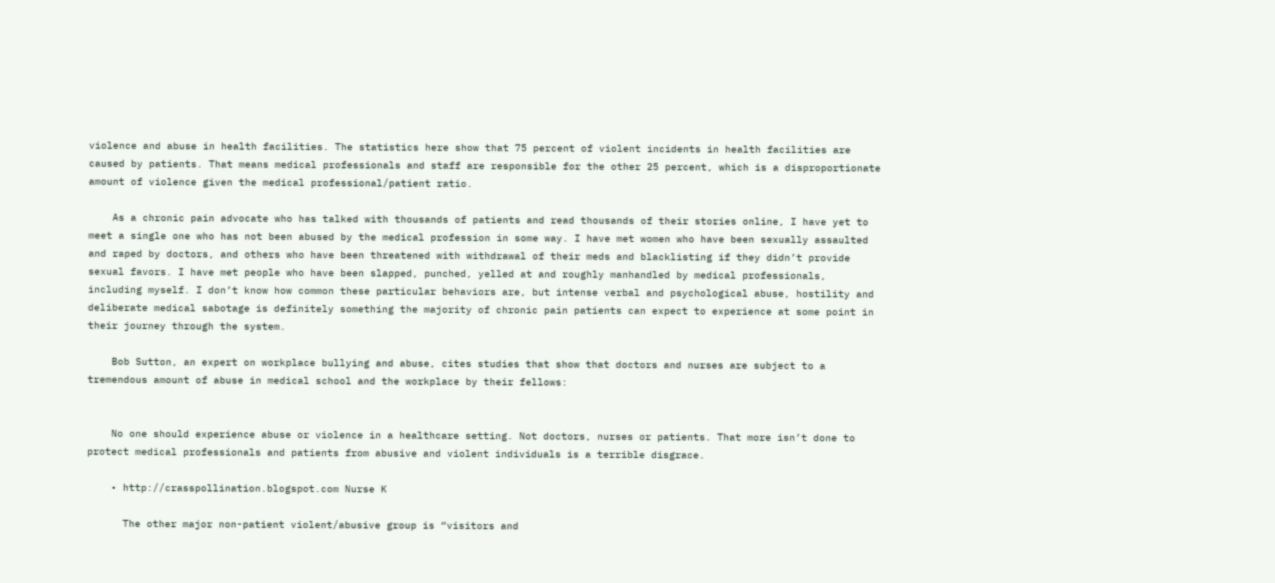violence and abuse in health facilities. The statistics here show that 75 percent of violent incidents in health facilities are caused by patients. That means medical professionals and staff are responsible for the other 25 percent, which is a disproportionate amount of violence given the medical professional/patient ratio.

    As a chronic pain advocate who has talked with thousands of patients and read thousands of their stories online, I have yet to meet a single one who has not been abused by the medical profession in some way. I have met women who have been sexually assaulted and raped by doctors, and others who have been threatened with withdrawal of their meds and blacklisting if they didn’t provide sexual favors. I have met people who have been slapped, punched, yelled at and roughly manhandled by medical professionals, including myself. I don’t know how common these particular behaviors are, but intense verbal and psychological abuse, hostility and deliberate medical sabotage is definitely something the majority of chronic pain patients can expect to experience at some point in their journey through the system.

    Bob Sutton, an expert on workplace bullying and abuse, cites studies that show that doctors and nurses are subject to a tremendous amount of abuse in medical school and the workplace by their fellows:


    No one should experience abuse or violence in a healthcare setting. Not doctors, nurses or patients. That more isn’t done to protect medical professionals and patients from abusive and violent individuals is a terrible disgrace.

    • http://crasspollination.blogspot.com Nurse K

      The other major non-patient violent/abusive group is “visitors and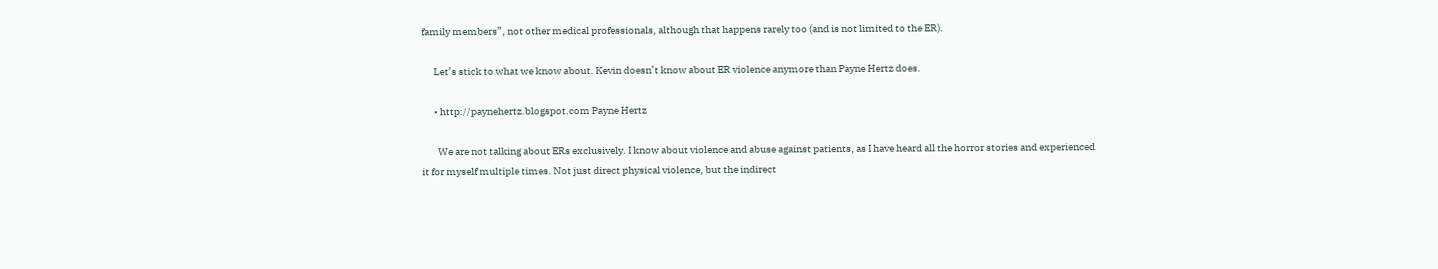family members”, not other medical professionals, although that happens rarely too (and is not limited to the ER).

      Let’s stick to what we know about. Kevin doesn’t know about ER violence anymore than Payne Hertz does.

      • http://paynehertz.blogspot.com Payne Hertz

        We are not talking about ERs exclusively. I know about violence and abuse against patients, as I have heard all the horror stories and experienced it for myself multiple times. Not just direct physical violence, but the indirect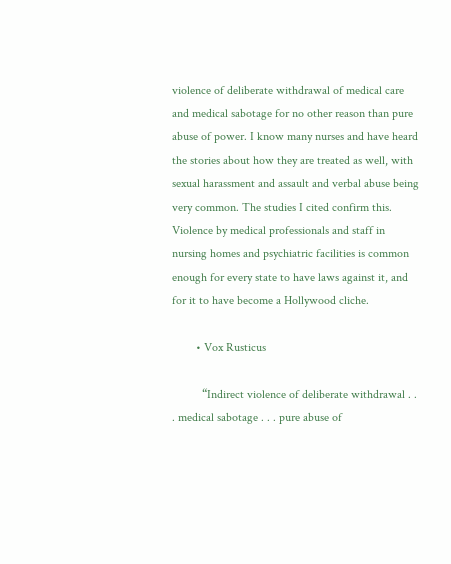violence of deliberate withdrawal of medical care and medical sabotage for no other reason than pure abuse of power. I know many nurses and have heard the stories about how they are treated as well, with sexual harassment and assault and verbal abuse being very common. The studies I cited confirm this. Violence by medical professionals and staff in nursing homes and psychiatric facilities is common enough for every state to have laws against it, and for it to have become a Hollywood cliche.

        • Vox Rusticus

          “Indirect violence of deliberate withdrawal . . . medical sabotage . . . pure abuse of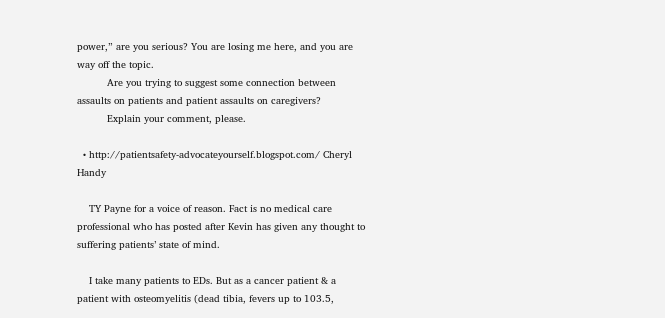power,” are you serious? You are losing me here, and you are way off the topic.
          Are you trying to suggest some connection between assaults on patients and patient assaults on caregivers?
          Explain your comment, please.

  • http://patientsafety-advocateyourself.blogspot.com/ Cheryl Handy

    TY Payne for a voice of reason. Fact is no medical care professional who has posted after Kevin has given any thought to suffering patients’ state of mind.

    I take many patients to EDs. But as a cancer patient & a patient with osteomyelitis (dead tibia, fevers up to 103.5,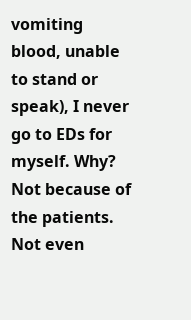vomiting blood, unable to stand or speak), I never go to EDs for myself. Why? Not because of the patients. Not even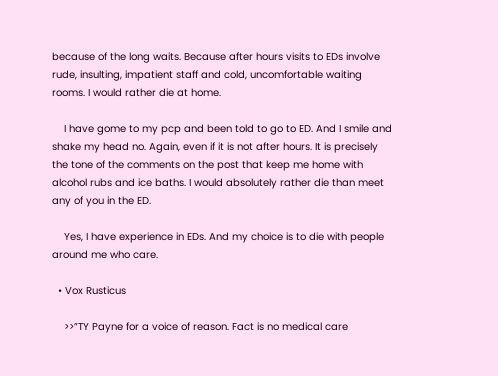because of the long waits. Because after hours visits to EDs involve rude, insulting, impatient staff and cold, uncomfortable waiting rooms. I would rather die at home.

    I have gome to my pcp and been told to go to ED. And I smile and shake my head no. Again, even if it is not after hours. It is precisely the tone of the comments on the post that keep me home with alcohol rubs and ice baths. I would absolutely rather die than meet any of you in the ED.

    Yes, I have experience in EDs. And my choice is to die with people around me who care.

  • Vox Rusticus

    >>”TY Payne for a voice of reason. Fact is no medical care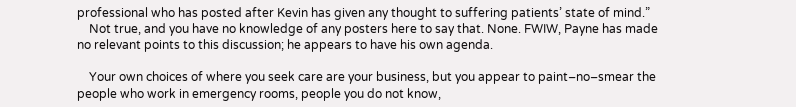professional who has posted after Kevin has given any thought to suffering patients’ state of mind.”
    Not true, and you have no knowledge of any posters here to say that. None. FWIW, Payne has made no relevant points to this discussion; he appears to have his own agenda.

    Your own choices of where you seek care are your business, but you appear to paint–no–smear the people who work in emergency rooms, people you do not know,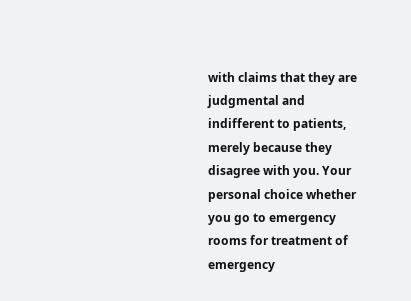with claims that they are judgmental and indifferent to patients, merely because they disagree with you. Your personal choice whether you go to emergency rooms for treatment of emergency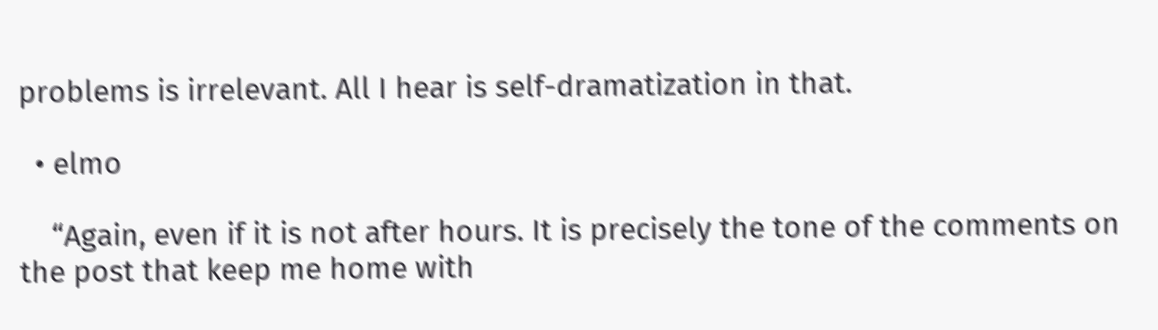problems is irrelevant. All I hear is self-dramatization in that.

  • elmo

    “Again, even if it is not after hours. It is precisely the tone of the comments on the post that keep me home with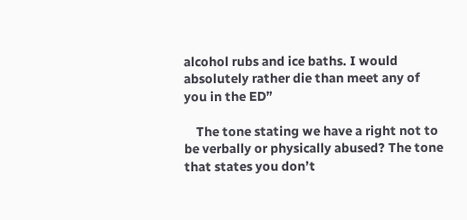alcohol rubs and ice baths. I would absolutely rather die than meet any of you in the ED”

    The tone stating we have a right not to be verbally or physically abused? The tone that states you don’t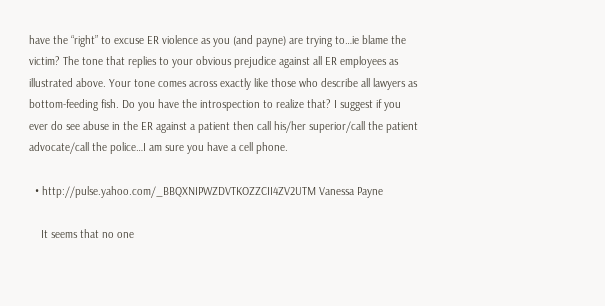have the “right” to excuse ER violence as you (and payne) are trying to…ie blame the victim? The tone that replies to your obvious prejudice against all ER employees as illustrated above. Your tone comes across exactly like those who describe all lawyers as bottom-feeding fish. Do you have the introspection to realize that? I suggest if you ever do see abuse in the ER against a patient then call his/her superior/call the patient advocate/call the police…I am sure you have a cell phone.

  • http://pulse.yahoo.com/_BBQXNIPWZDVTKOZZCII4ZV2UTM Vanessa Payne

    It seems that no one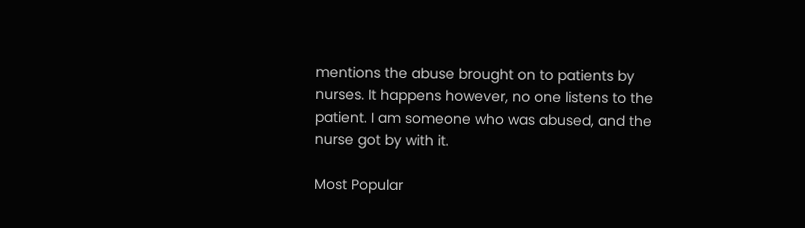mentions the abuse brought on to patients by nurses. It happens however, no one listens to the patient. I am someone who was abused, and the nurse got by with it.

Most Popular